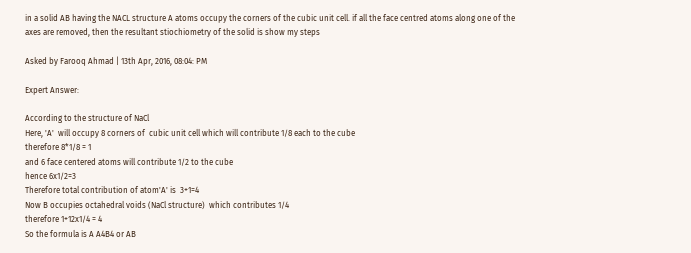in a solid AB having the NACL structure A atoms occupy the corners of the cubic unit cell. if all the face centred atoms along one of the axes are removed, then the resultant stiochiometry of the solid is show my steps

Asked by Farooq Ahmad | 13th Apr, 2016, 08:04: PM

Expert Answer:

According to the structure of NaCl
Here, 'A'  will occupy 8 corners of  cubic unit cell which will contribute 1/8 each to the cube
therefore 8*1/8 = 1
and 6 face centered atoms will contribute 1/2 to the cube
hence 6x1/2=3
Therefore total contribution of atom'A' is  3+1=4
Now B occupies octahedral voids (NaCl structure)  which contributes 1/4
therefore 1+12x1/4 = 4
So the formula is A A4B4 or AB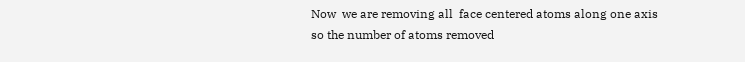Now  we are removing all  face centered atoms along one axis
so the number of atoms removed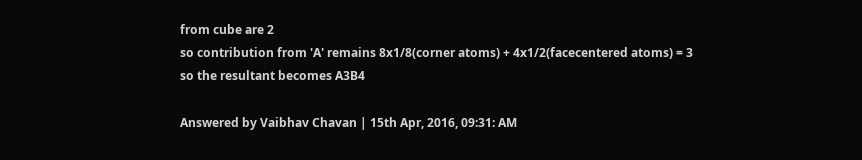from cube are 2
so contribution from 'A' remains 8x1/8(corner atoms) + 4x1/2(facecentered atoms) = 3
so the resultant becomes A3B4

Answered by Vaibhav Chavan | 15th Apr, 2016, 09:31: AM